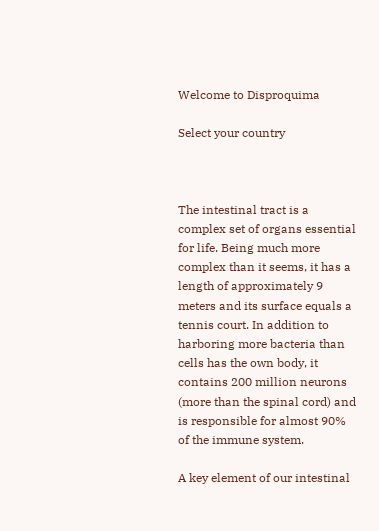Welcome to Disproquima

Select your country



The intestinal tract is a complex set of organs essential for life. Being much more complex than it seems, it has a length of approximately 9 meters and its surface equals a tennis court. In addition to harboring more bacteria than cells has the own body, it contains 200 million neurons (more than the spinal cord) and is responsible for almost 90% of the immune system.

A key element of our intestinal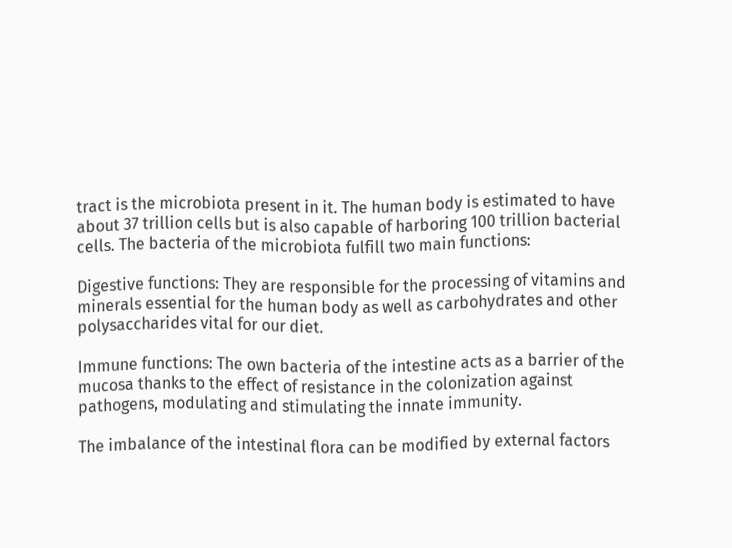tract is the microbiota present in it. The human body is estimated to have about 37 trillion cells but is also capable of harboring 100 trillion bacterial cells. The bacteria of the microbiota fulfill two main functions:

Digestive functions: They are responsible for the processing of vitamins and minerals essential for the human body as well as carbohydrates and other polysaccharides vital for our diet.

Immune functions: The own bacteria of the intestine acts as a barrier of the mucosa thanks to the effect of resistance in the colonization against pathogens, modulating and stimulating the innate immunity.

The imbalance of the intestinal flora can be modified by external factors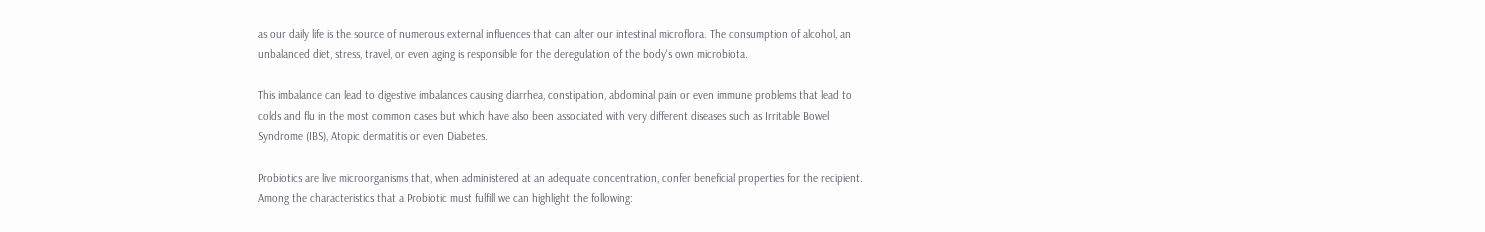as our daily life is the source of numerous external influences that can alter our intestinal microflora. The consumption of alcohol, an unbalanced diet, stress, travel, or even aging is responsible for the deregulation of the body's own microbiota.

This imbalance can lead to digestive imbalances causing diarrhea, constipation, abdominal pain or even immune problems that lead to colds and flu in the most common cases but which have also been associated with very different diseases such as Irritable Bowel Syndrome (IBS), Atopic dermatitis or even Diabetes.

Probiotics are live microorganisms that, when administered at an adequate concentration, confer beneficial properties for the recipient. Among the characteristics that a Probiotic must fulfill we can highlight the following: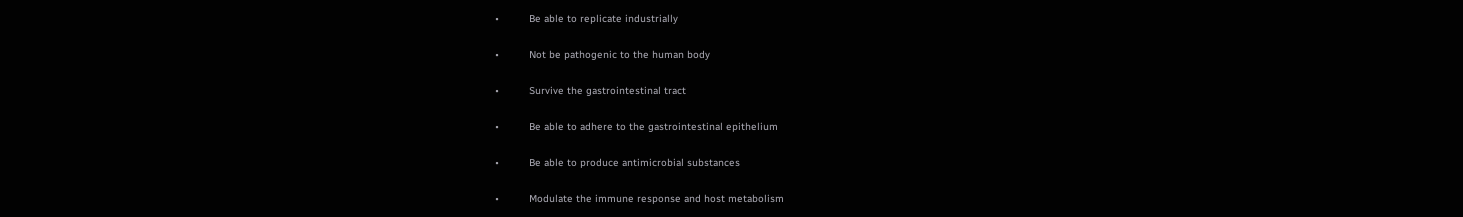•          Be able to replicate industrially

•          Not be pathogenic to the human body

•          Survive the gastrointestinal tract

•          Be able to adhere to the gastrointestinal epithelium

•          Be able to produce antimicrobial substances

•          Modulate the immune response and host metabolism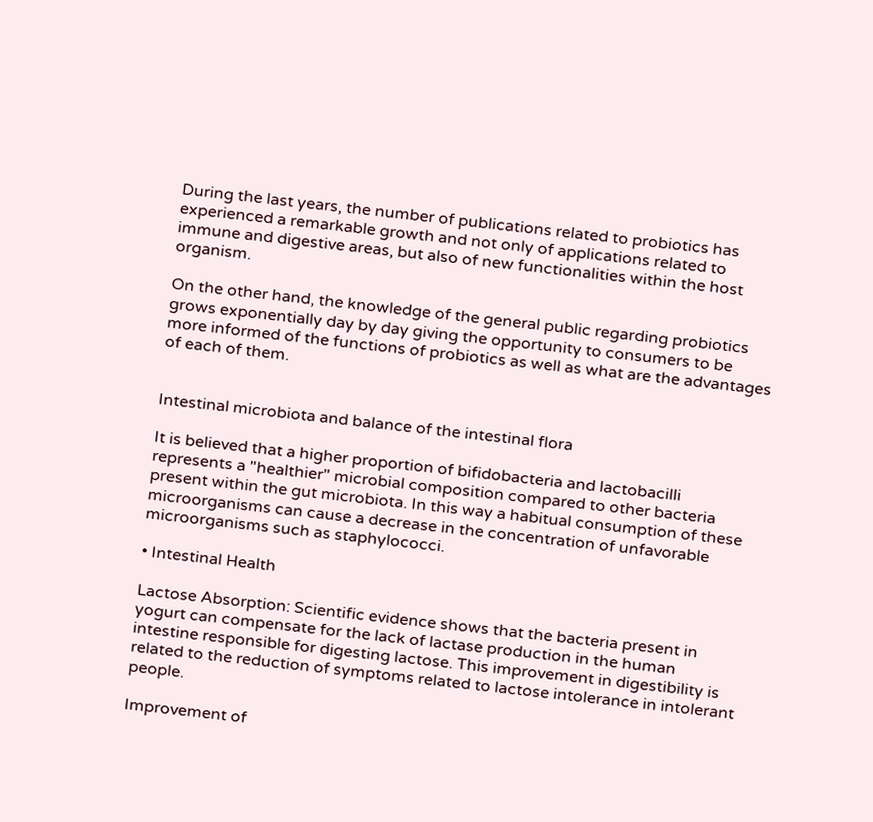During the last years, the number of publications related to probiotics has experienced a remarkable growth and not only of applications related to immune and digestive areas, but also of new functionalities within the host organism.

On the other hand, the knowledge of the general public regarding probiotics grows exponentially day by day giving the opportunity to consumers to be more informed of the functions of probiotics as well as what are the advantages of each of them.


Intestinal microbiota and balance of the intestinal flora

It is believed that a higher proportion of bifidobacteria and lactobacilli represents a "healthier" microbial composition compared to other bacteria present within the gut microbiota. In this way a habitual consumption of these microorganisms can cause a decrease in the concentration of unfavorable microorganisms such as staphylococci.

• Intestinal Health

Lactose Absorption: Scientific evidence shows that the bacteria present in yogurt can compensate for the lack of lactase production in the human intestine responsible for digesting lactose. This improvement in digestibility is related to the reduction of symptoms related to lactose intolerance in intolerant people.

Improvement of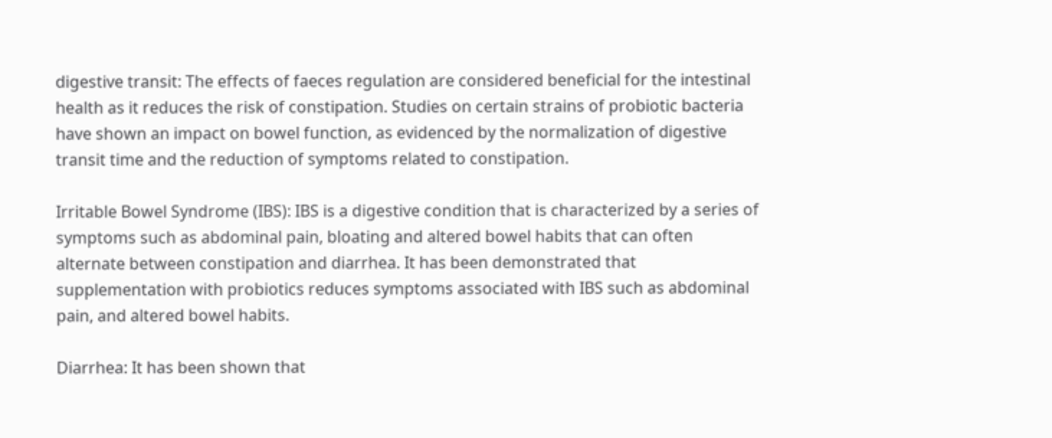digestive transit: The effects of faeces regulation are considered beneficial for the intestinal health as it reduces the risk of constipation. Studies on certain strains of probiotic bacteria have shown an impact on bowel function, as evidenced by the normalization of digestive transit time and the reduction of symptoms related to constipation.

Irritable Bowel Syndrome (IBS): IBS is a digestive condition that is characterized by a series of symptoms such as abdominal pain, bloating and altered bowel habits that can often alternate between constipation and diarrhea. It has been demonstrated that supplementation with probiotics reduces symptoms associated with IBS such as abdominal pain, and altered bowel habits.

Diarrhea: It has been shown that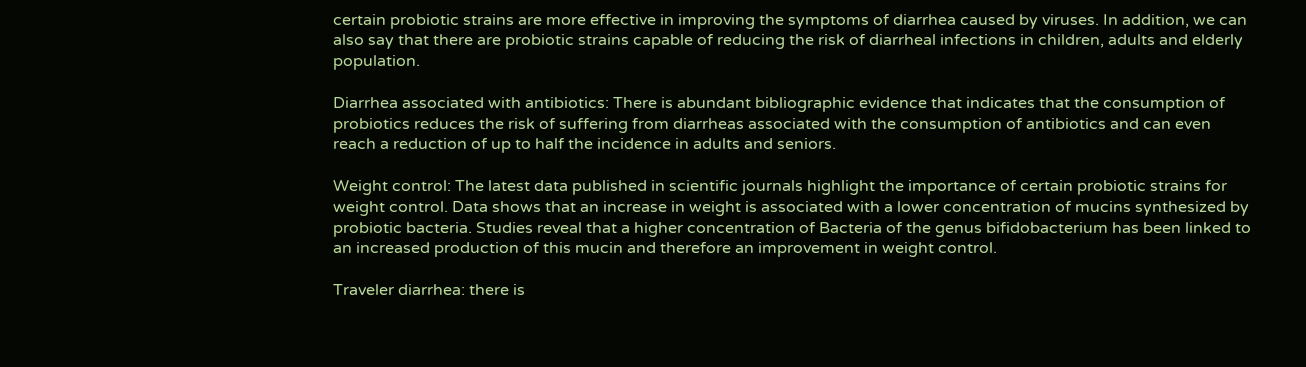certain probiotic strains are more effective in improving the symptoms of diarrhea caused by viruses. In addition, we can also say that there are probiotic strains capable of reducing the risk of diarrheal infections in children, adults and elderly population.

Diarrhea associated with antibiotics: There is abundant bibliographic evidence that indicates that the consumption of probiotics reduces the risk of suffering from diarrheas associated with the consumption of antibiotics and can even reach a reduction of up to half the incidence in adults and seniors.

Weight control: The latest data published in scientific journals highlight the importance of certain probiotic strains for weight control. Data shows that an increase in weight is associated with a lower concentration of mucins synthesized by probiotic bacteria. Studies reveal that a higher concentration of Bacteria of the genus bifidobacterium has been linked to an increased production of this mucin and therefore an improvement in weight control.

Traveler diarrhea: there is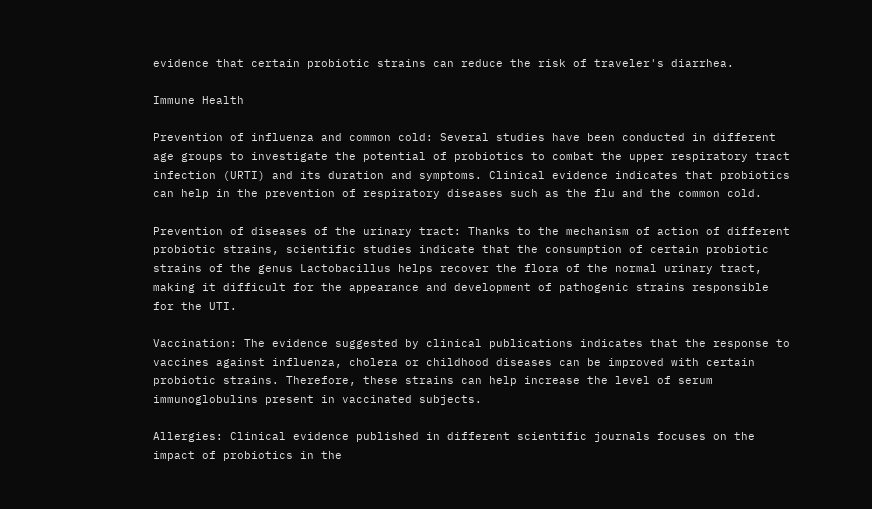evidence that certain probiotic strains can reduce the risk of traveler's diarrhea.

Immune Health

Prevention of influenza and common cold: Several studies have been conducted in different age groups to investigate the potential of probiotics to combat the upper respiratory tract infection (URTI) and its duration and symptoms. Clinical evidence indicates that probiotics can help in the prevention of respiratory diseases such as the flu and the common cold.

Prevention of diseases of the urinary tract: Thanks to the mechanism of action of different probiotic strains, scientific studies indicate that the consumption of certain probiotic strains of the genus Lactobacillus helps recover the flora of the normal urinary tract, making it difficult for the appearance and development of pathogenic strains responsible for the UTI.

Vaccination: The evidence suggested by clinical publications indicates that the response to vaccines against influenza, cholera or childhood diseases can be improved with certain probiotic strains. Therefore, these strains can help increase the level of serum immunoglobulins present in vaccinated subjects.

Allergies: Clinical evidence published in different scientific journals focuses on the impact of probiotics in the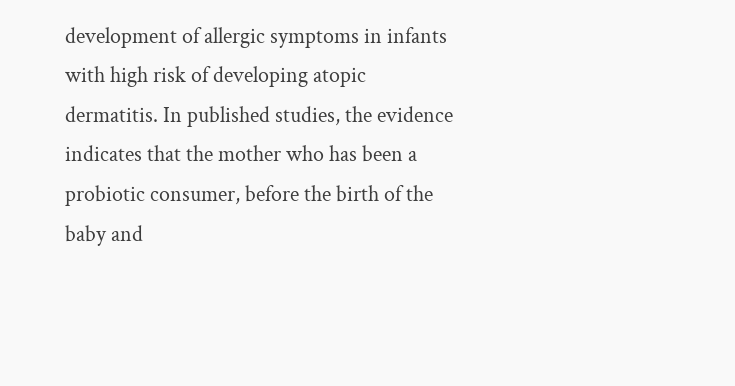development of allergic symptoms in infants with high risk of developing atopic dermatitis. In published studies, the evidence indicates that the mother who has been a probiotic consumer, before the birth of the baby and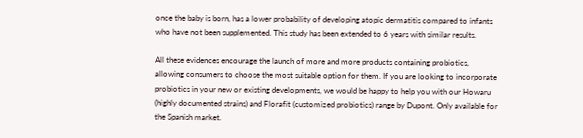once the baby is born, has a lower probability of developing atopic dermatitis compared to infants who have not been supplemented. This study has been extended to 6 years with similar results.

All these evidences encourage the launch of more and more products containing probiotics, allowing consumers to choose the most suitable option for them. If you are looking to incorporate probiotics in your new or existing developments, we would be happy to help you with our Howaru (highly documented strains) and Florafit (customized probiotics) range by Dupont. Only available for the Spanish market.